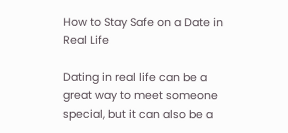How to Stay Safe on a Date in Real Life

Dating in real life can be a great way to meet someone special, but it can also be a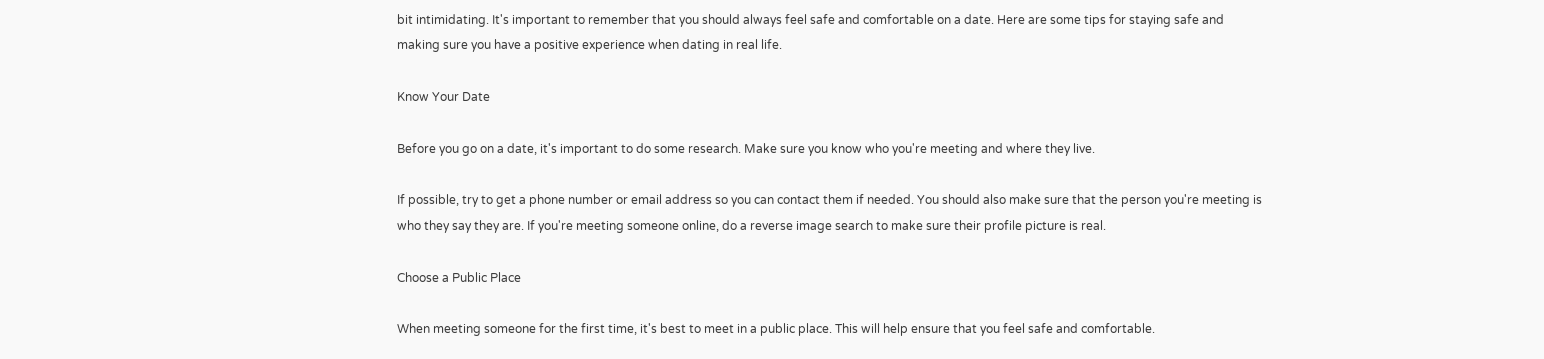bit intimidating. It's important to remember that you should always feel safe and comfortable on a date. Here are some tips for staying safe and making sure you have a positive experience when dating in real life.

Know Your Date

Before you go on a date, it's important to do some research. Make sure you know who you're meeting and where they live.

If possible, try to get a phone number or email address so you can contact them if needed. You should also make sure that the person you're meeting is who they say they are. If you're meeting someone online, do a reverse image search to make sure their profile picture is real.

Choose a Public Place

When meeting someone for the first time, it's best to meet in a public place. This will help ensure that you feel safe and comfortable.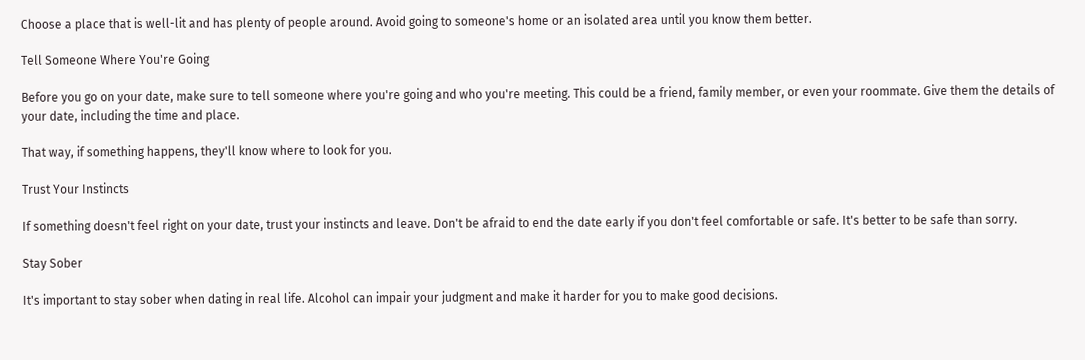Choose a place that is well-lit and has plenty of people around. Avoid going to someone's home or an isolated area until you know them better.

Tell Someone Where You're Going

Before you go on your date, make sure to tell someone where you're going and who you're meeting. This could be a friend, family member, or even your roommate. Give them the details of your date, including the time and place.

That way, if something happens, they'll know where to look for you.

Trust Your Instincts

If something doesn't feel right on your date, trust your instincts and leave. Don't be afraid to end the date early if you don't feel comfortable or safe. It's better to be safe than sorry.

Stay Sober

It's important to stay sober when dating in real life. Alcohol can impair your judgment and make it harder for you to make good decisions.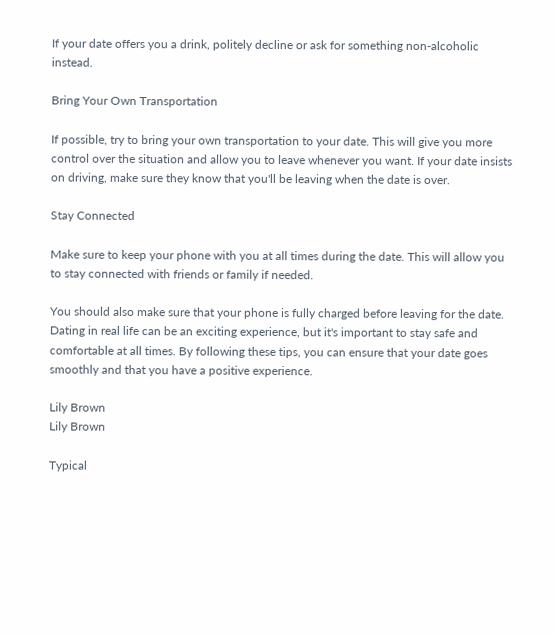If your date offers you a drink, politely decline or ask for something non-alcoholic instead.

Bring Your Own Transportation

If possible, try to bring your own transportation to your date. This will give you more control over the situation and allow you to leave whenever you want. If your date insists on driving, make sure they know that you'll be leaving when the date is over.

Stay Connected

Make sure to keep your phone with you at all times during the date. This will allow you to stay connected with friends or family if needed.

You should also make sure that your phone is fully charged before leaving for the date. Dating in real life can be an exciting experience, but it's important to stay safe and comfortable at all times. By following these tips, you can ensure that your date goes smoothly and that you have a positive experience.

Lily Brown
Lily Brown

Typical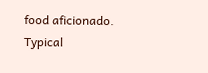food aficionado. Typical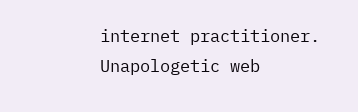internet practitioner. Unapologetic web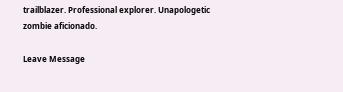trailblazer. Professional explorer. Unapologetic zombie aficionado.

Leave Message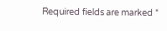Required fields are marked *